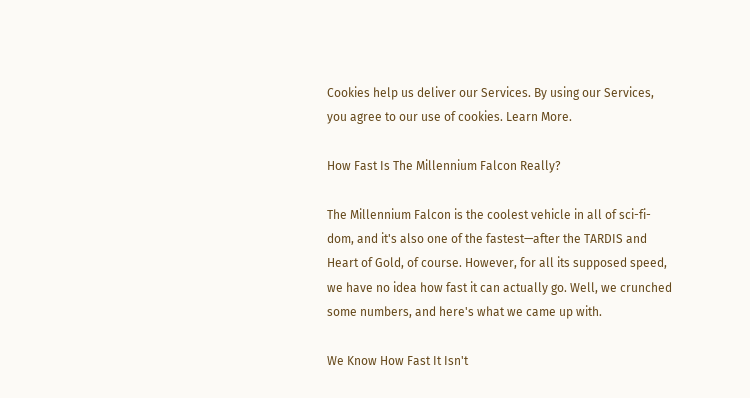Cookies help us deliver our Services. By using our Services, you agree to our use of cookies. Learn More.

How Fast Is The Millennium Falcon Really?

The Millennium Falcon is the coolest vehicle in all of sci-fi-dom, and it's also one of the fastest—after the TARDIS and Heart of Gold, of course. However, for all its supposed speed, we have no idea how fast it can actually go. Well, we crunched some numbers, and here's what we came up with.

We Know How Fast It Isn't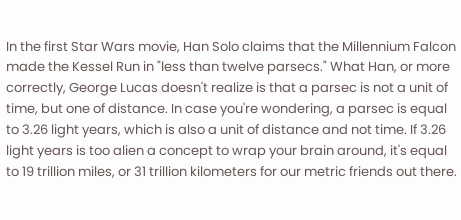In the first Star Wars movie, Han Solo claims that the Millennium Falcon made the Kessel Run in "less than twelve parsecs." What Han, or more correctly, George Lucas doesn't realize is that a parsec is not a unit of time, but one of distance. In case you're wondering, a parsec is equal to 3.26 light years, which is also a unit of distance and not time. If 3.26 light years is too alien a concept to wrap your brain around, it's equal to 19 trillion miles, or 31 trillion kilometers for our metric friends out there.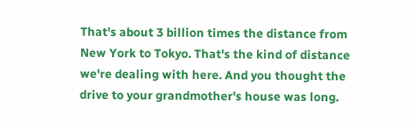That's about 3 billion times the distance from New York to Tokyo. That's the kind of distance we're dealing with here. And you thought the drive to your grandmother's house was long.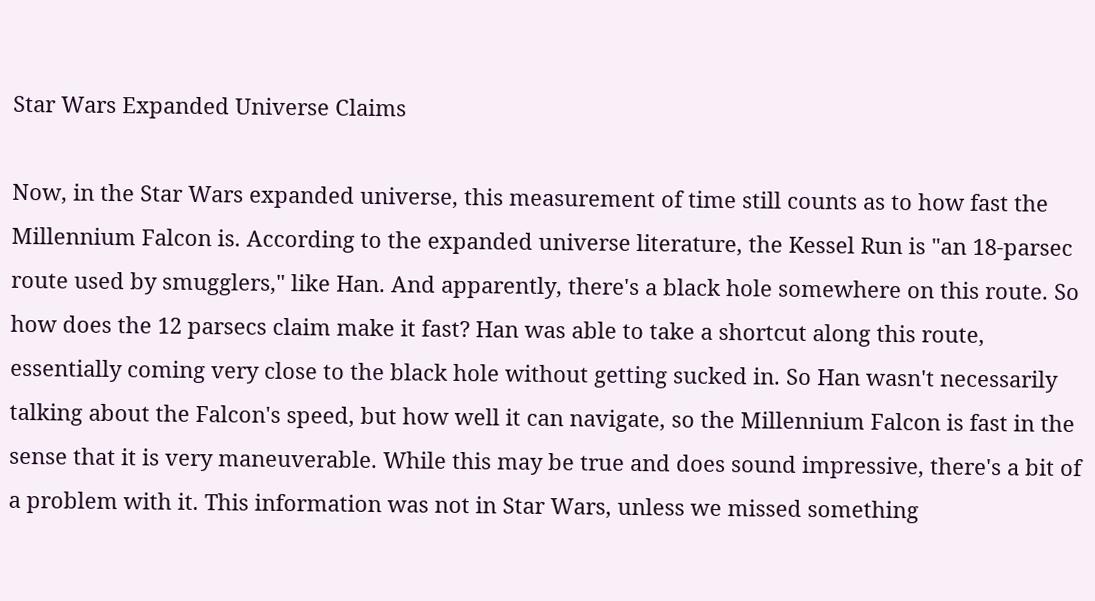Star Wars Expanded Universe Claims

Now, in the Star Wars expanded universe, this measurement of time still counts as to how fast the Millennium Falcon is. According to the expanded universe literature, the Kessel Run is "an 18-parsec route used by smugglers," like Han. And apparently, there's a black hole somewhere on this route. So how does the 12 parsecs claim make it fast? Han was able to take a shortcut along this route, essentially coming very close to the black hole without getting sucked in. So Han wasn't necessarily talking about the Falcon's speed, but how well it can navigate, so the Millennium Falcon is fast in the sense that it is very maneuverable. While this may be true and does sound impressive, there's a bit of a problem with it. This information was not in Star Wars, unless we missed something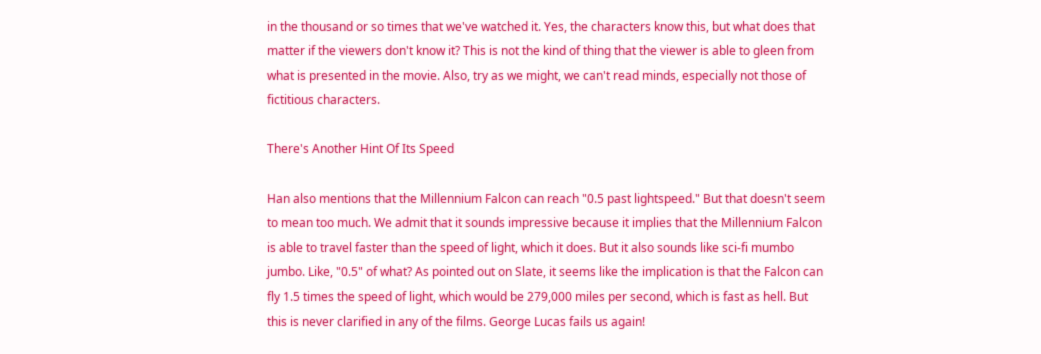in the thousand or so times that we've watched it. Yes, the characters know this, but what does that matter if the viewers don't know it? This is not the kind of thing that the viewer is able to gleen from what is presented in the movie. Also, try as we might, we can't read minds, especially not those of fictitious characters.

There's Another Hint Of Its Speed

Han also mentions that the Millennium Falcon can reach "0.5 past lightspeed." But that doesn't seem to mean too much. We admit that it sounds impressive because it implies that the Millennium Falcon is able to travel faster than the speed of light, which it does. But it also sounds like sci-fi mumbo jumbo. Like, "0.5" of what? As pointed out on Slate, it seems like the implication is that the Falcon can fly 1.5 times the speed of light, which would be 279,000 miles per second, which is fast as hell. But this is never clarified in any of the films. George Lucas fails us again!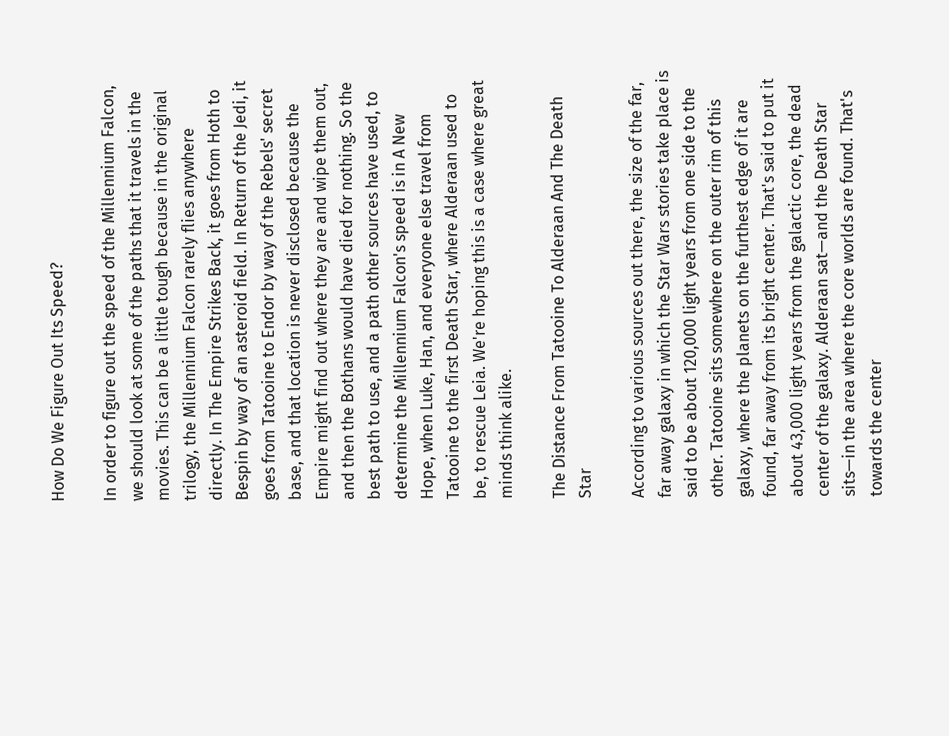How Do We Figure Out Its Speed?

In order to figure out the speed of the Millennium Falcon, we should look at some of the paths that it travels in the movies. This can be a little tough because in the original trilogy, the Millennium Falcon rarely flies anywhere directly. In The Empire Strikes Back, it goes from Hoth to Bespin by way of an asteroid field. In Return of the Jedi, it goes from Tatooine to Endor by way of the Rebels' secret base, and that location is never disclosed because the Empire might find out where they are and wipe them out, and then the Bothans would have died for nothing. So the best path to use, and a path other sources have used, to determine the Millennium Falcon's speed is in A New Hope, when Luke, Han, and everyone else travel from Tatooine to the first Death Star, where Alderaan used to be, to rescue Leia. We're hoping this is a case where great minds think alike.

The Distance From Tatooine To Alderaan And The Death Star

According to various sources out there, the size of the far, far away galaxy in which the Star Wars stories take place is said to be about 120,000 light years from one side to the other. Tatooine sits somewhere on the outer rim of this galaxy, where the planets on the furthest edge of it are found, far away from its bright center. That's said to put it about 43,000 light years from the galactic core, the dead center of the galaxy. Alderaan sat—and the Death Star sits—in the area where the core worlds are found. That's towards the center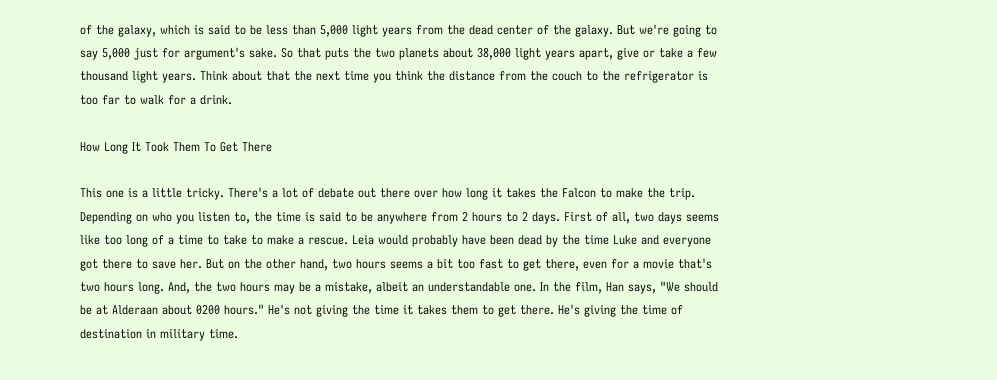of the galaxy, which is said to be less than 5,000 light years from the dead center of the galaxy. But we're going to say 5,000 just for argument's sake. So that puts the two planets about 38,000 light years apart, give or take a few thousand light years. Think about that the next time you think the distance from the couch to the refrigerator is too far to walk for a drink.

How Long It Took Them To Get There

This one is a little tricky. There's a lot of debate out there over how long it takes the Falcon to make the trip. Depending on who you listen to, the time is said to be anywhere from 2 hours to 2 days. First of all, two days seems like too long of a time to take to make a rescue. Leia would probably have been dead by the time Luke and everyone got there to save her. But on the other hand, two hours seems a bit too fast to get there, even for a movie that's two hours long. And, the two hours may be a mistake, albeit an understandable one. In the film, Han says, "We should be at Alderaan about 0200 hours." He's not giving the time it takes them to get there. He's giving the time of destination in military time.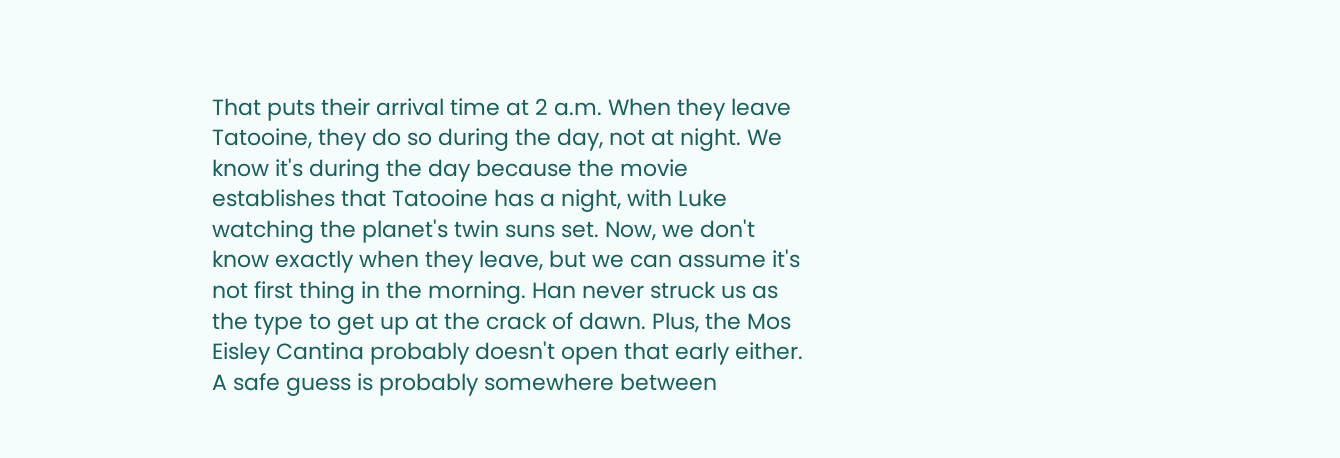That puts their arrival time at 2 a.m. When they leave Tatooine, they do so during the day, not at night. We know it's during the day because the movie establishes that Tatooine has a night, with Luke watching the planet's twin suns set. Now, we don't know exactly when they leave, but we can assume it's not first thing in the morning. Han never struck us as the type to get up at the crack of dawn. Plus, the Mos Eisley Cantina probably doesn't open that early either. A safe guess is probably somewhere between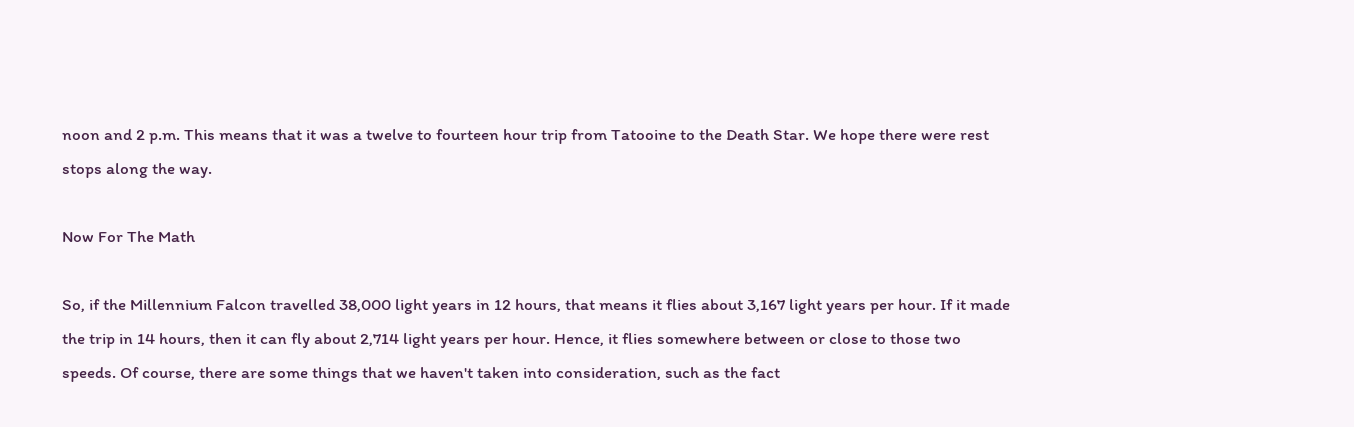noon and 2 p.m. This means that it was a twelve to fourteen hour trip from Tatooine to the Death Star. We hope there were rest stops along the way.

Now For The Math

So, if the Millennium Falcon travelled 38,000 light years in 12 hours, that means it flies about 3,167 light years per hour. If it made the trip in 14 hours, then it can fly about 2,714 light years per hour. Hence, it flies somewhere between or close to those two speeds. Of course, there are some things that we haven't taken into consideration, such as the fact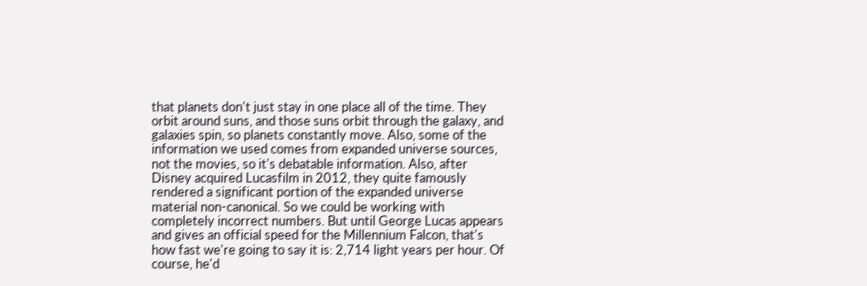that planets don't just stay in one place all of the time. They orbit around suns, and those suns orbit through the galaxy, and galaxies spin, so planets constantly move. Also, some of the information we used comes from expanded universe sources, not the movies, so it's debatable information. Also, after Disney acquired Lucasfilm in 2012, they quite famously rendered a significant portion of the expanded universe material non-canonical. So we could be working with completely incorrect numbers. But until George Lucas appears and gives an official speed for the Millennium Falcon, that's how fast we're going to say it is: 2,714 light years per hour. Of course, he'd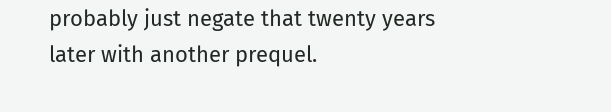probably just negate that twenty years later with another prequel.